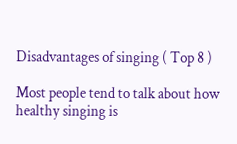Disadvantages of singing ( Top 8 )

Most people tend to talk about how healthy singing is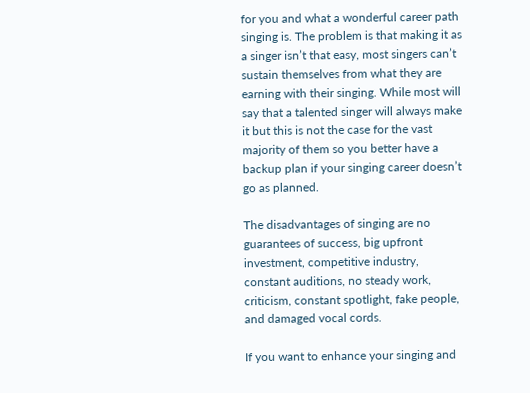for you and what a wonderful career path singing is. The problem is that making it as a singer isn’t that easy, most singers can’t sustain themselves from what they are earning with their singing. While most will say that a talented singer will always make it but this is not the case for the vast majority of them so you better have a  backup plan if your singing career doesn’t go as planned.

The disadvantages of singing are no guarantees of success, big upfront investment, competitive industry, constant auditions, no steady work, criticism, constant spotlight, fake people, and damaged vocal cords.

If you want to enhance your singing and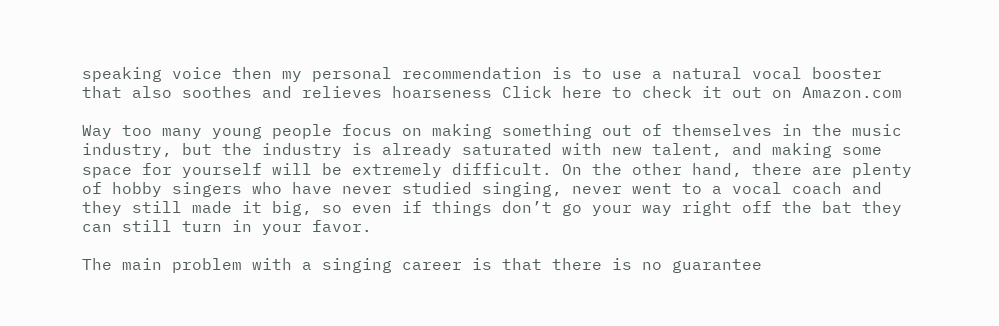speaking voice then my personal recommendation is to use a natural vocal booster that also soothes and relieves hoarseness Click here to check it out on Amazon.com

Way too many young people focus on making something out of themselves in the music industry, but the industry is already saturated with new talent, and making some space for yourself will be extremely difficult. On the other hand, there are plenty of hobby singers who have never studied singing, never went to a vocal coach and they still made it big, so even if things don’t go your way right off the bat they can still turn in your favor.

The main problem with a singing career is that there is no guarantee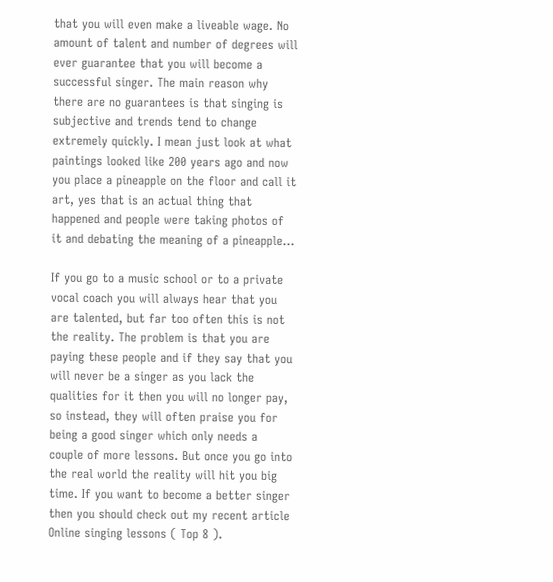that you will even make a liveable wage. No amount of talent and number of degrees will ever guarantee that you will become a successful singer. The main reason why there are no guarantees is that singing is subjective and trends tend to change extremely quickly. I mean just look at what paintings looked like 200 years ago and now you place a pineapple on the floor and call it art, yes that is an actual thing that happened and people were taking photos of it and debating the meaning of a pineapple…

If you go to a music school or to a private vocal coach you will always hear that you are talented, but far too often this is not the reality. The problem is that you are paying these people and if they say that you will never be a singer as you lack the qualities for it then you will no longer pay, so instead, they will often praise you for being a good singer which only needs a couple of more lessons. But once you go into the real world the reality will hit you big time. If you want to become a better singer then you should check out my recent article Online singing lessons ( Top 8 ).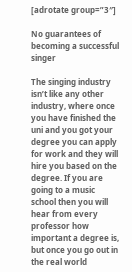[adrotate group=”3″]

No guarantees of becoming a successful singer

The singing industry isn’t like any other industry, where once you have finished the uni and you got your degree you can apply for work and they will hire you based on the degree. If you are going to a music school then you will hear from every professor how important a degree is, but once you go out in the real world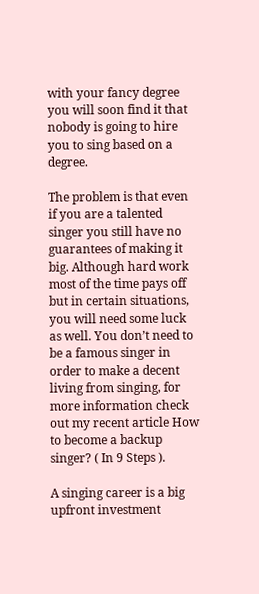with your fancy degree you will soon find it that nobody is going to hire you to sing based on a degree.

The problem is that even if you are a talented singer you still have no guarantees of making it big. Although hard work most of the time pays off but in certain situations, you will need some luck as well. You don’t need to be a famous singer in order to make a decent living from singing, for more information check out my recent article How to become a backup singer? ( In 9 Steps ).

A singing career is a big upfront investment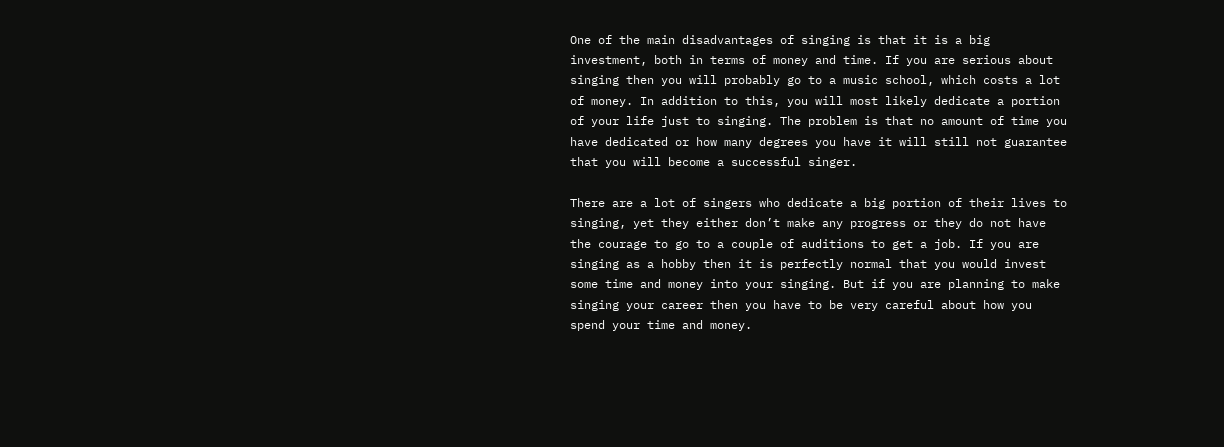One of the main disadvantages of singing is that it is a big investment, both in terms of money and time. If you are serious about singing then you will probably go to a music school, which costs a lot of money. In addition to this, you will most likely dedicate a portion of your life just to singing. The problem is that no amount of time you have dedicated or how many degrees you have it will still not guarantee that you will become a successful singer.

There are a lot of singers who dedicate a big portion of their lives to singing, yet they either don’t make any progress or they do not have the courage to go to a couple of auditions to get a job. If you are singing as a hobby then it is perfectly normal that you would invest some time and money into your singing. But if you are planning to make singing your career then you have to be very careful about how you spend your time and money.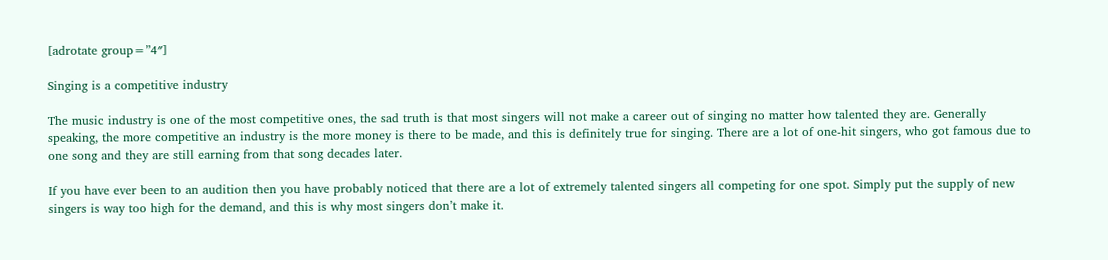[adrotate group=”4″]

Singing is a competitive industry

The music industry is one of the most competitive ones, the sad truth is that most singers will not make a career out of singing no matter how talented they are. Generally speaking, the more competitive an industry is the more money is there to be made, and this is definitely true for singing. There are a lot of one-hit singers, who got famous due to one song and they are still earning from that song decades later.

If you have ever been to an audition then you have probably noticed that there are a lot of extremely talented singers all competing for one spot. Simply put the supply of new singers is way too high for the demand, and this is why most singers don’t make it.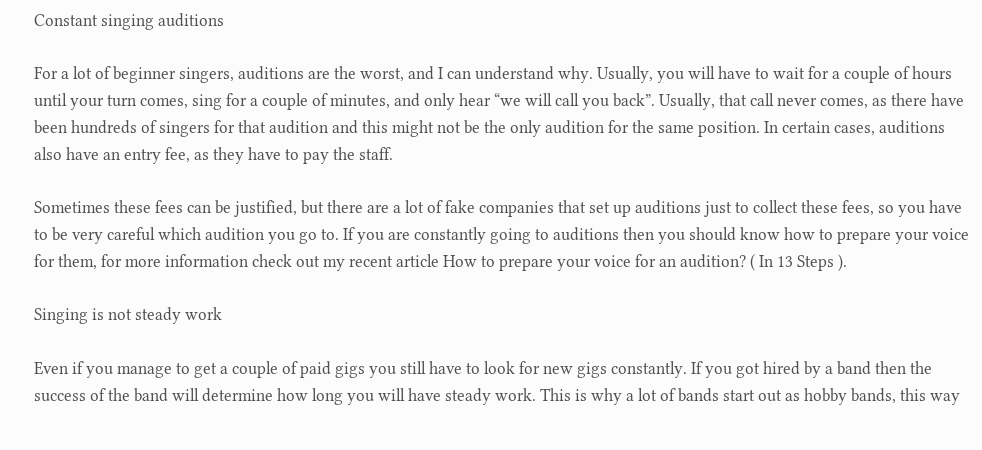Constant singing auditions

For a lot of beginner singers, auditions are the worst, and I can understand why. Usually, you will have to wait for a couple of hours until your turn comes, sing for a couple of minutes, and only hear “we will call you back”. Usually, that call never comes, as there have been hundreds of singers for that audition and this might not be the only audition for the same position. In certain cases, auditions also have an entry fee, as they have to pay the staff.

Sometimes these fees can be justified, but there are a lot of fake companies that set up auditions just to collect these fees, so you have to be very careful which audition you go to. If you are constantly going to auditions then you should know how to prepare your voice for them, for more information check out my recent article How to prepare your voice for an audition? ( In 13 Steps ).

Singing is not steady work

Even if you manage to get a couple of paid gigs you still have to look for new gigs constantly. If you got hired by a band then the success of the band will determine how long you will have steady work. This is why a lot of bands start out as hobby bands, this way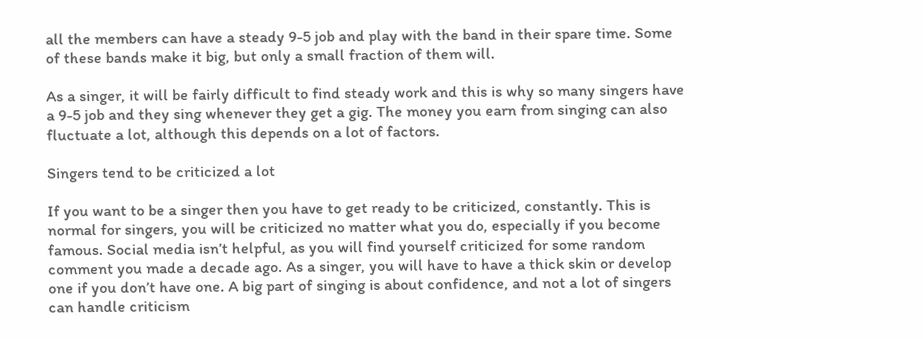all the members can have a steady 9-5 job and play with the band in their spare time. Some of these bands make it big, but only a small fraction of them will.

As a singer, it will be fairly difficult to find steady work and this is why so many singers have a 9-5 job and they sing whenever they get a gig. The money you earn from singing can also fluctuate a lot, although this depends on a lot of factors.

Singers tend to be criticized a lot

If you want to be a singer then you have to get ready to be criticized, constantly. This is normal for singers, you will be criticized no matter what you do, especially if you become famous. Social media isn’t helpful, as you will find yourself criticized for some random comment you made a decade ago. As a singer, you will have to have a thick skin or develop one if you don’t have one. A big part of singing is about confidence, and not a lot of singers can handle criticism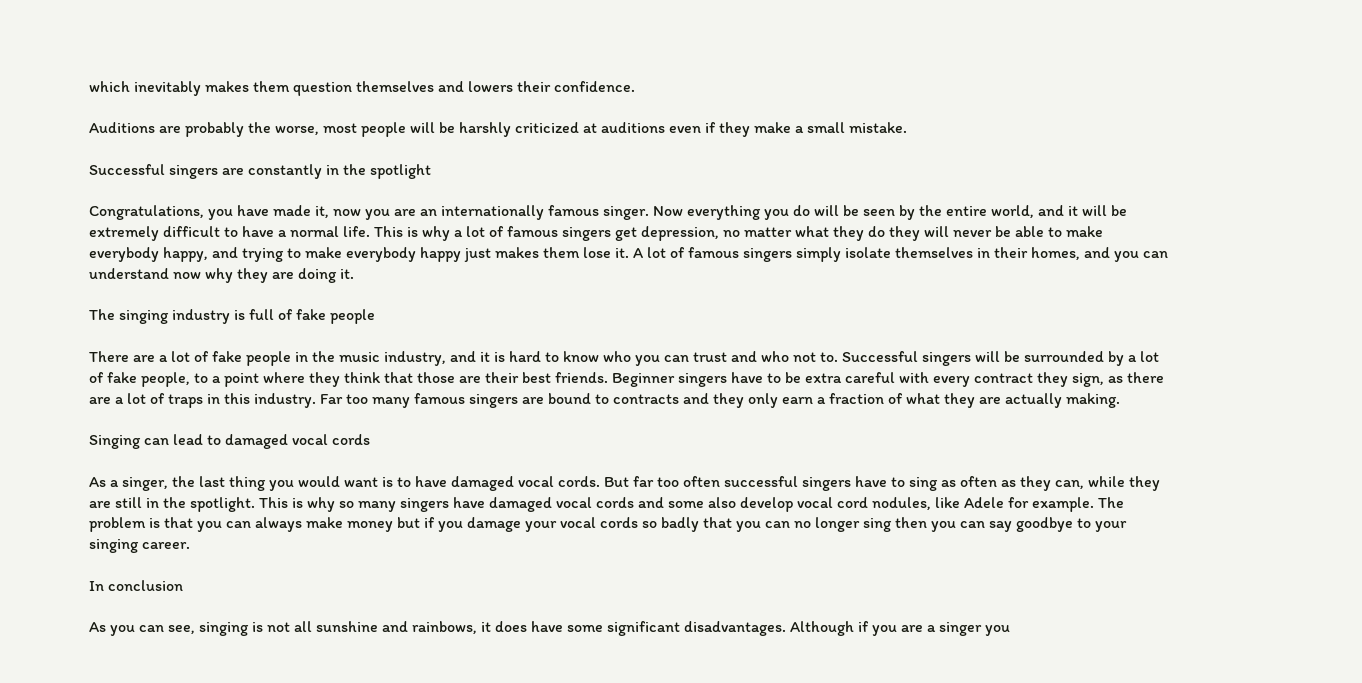which inevitably makes them question themselves and lowers their confidence.

Auditions are probably the worse, most people will be harshly criticized at auditions even if they make a small mistake.

Successful singers are constantly in the spotlight

Congratulations, you have made it, now you are an internationally famous singer. Now everything you do will be seen by the entire world, and it will be extremely difficult to have a normal life. This is why a lot of famous singers get depression, no matter what they do they will never be able to make everybody happy, and trying to make everybody happy just makes them lose it. A lot of famous singers simply isolate themselves in their homes, and you can understand now why they are doing it.

The singing industry is full of fake people

There are a lot of fake people in the music industry, and it is hard to know who you can trust and who not to. Successful singers will be surrounded by a lot of fake people, to a point where they think that those are their best friends. Beginner singers have to be extra careful with every contract they sign, as there are a lot of traps in this industry. Far too many famous singers are bound to contracts and they only earn a fraction of what they are actually making.

Singing can lead to damaged vocal cords

As a singer, the last thing you would want is to have damaged vocal cords. But far too often successful singers have to sing as often as they can, while they are still in the spotlight. This is why so many singers have damaged vocal cords and some also develop vocal cord nodules, like Adele for example. The problem is that you can always make money but if you damage your vocal cords so badly that you can no longer sing then you can say goodbye to your singing career.

In conclusion

As you can see, singing is not all sunshine and rainbows, it does have some significant disadvantages. Although if you are a singer you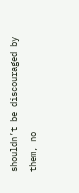shouldn’t be discouraged by them, no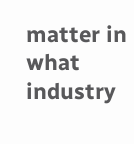matter in what industry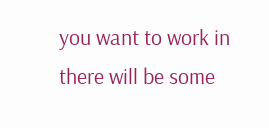you want to work in there will be some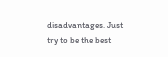disadvantages. Just try to be the best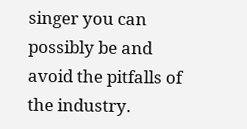singer you can possibly be and avoid the pitfalls of the industry.